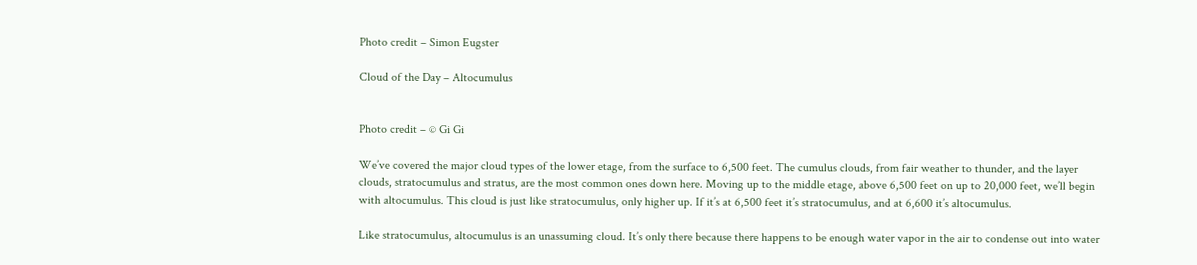Photo credit – Simon Eugster

Cloud of the Day – Altocumulus


Photo credit – © Gi Gi

We’ve covered the major cloud types of the lower etage, from the surface to 6,500 feet. The cumulus clouds, from fair weather to thunder, and the layer clouds, stratocumulus and stratus, are the most common ones down here. Moving up to the middle etage, above 6,500 feet on up to 20,000 feet, we’ll begin with altocumulus. This cloud is just like stratocumulus, only higher up. If it’s at 6,500 feet it’s stratocumulus, and at 6,600 it’s altocumulus.

Like stratocumulus, altocumulus is an unassuming cloud. It’s only there because there happens to be enough water vapor in the air to condense out into water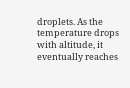droplets. As the temperature drops with altitude, it eventually reaches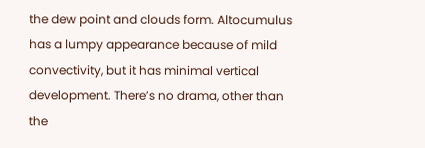the dew point and clouds form. Altocumulus has a lumpy appearance because of mild convectivity, but it has minimal vertical development. There’s no drama, other than the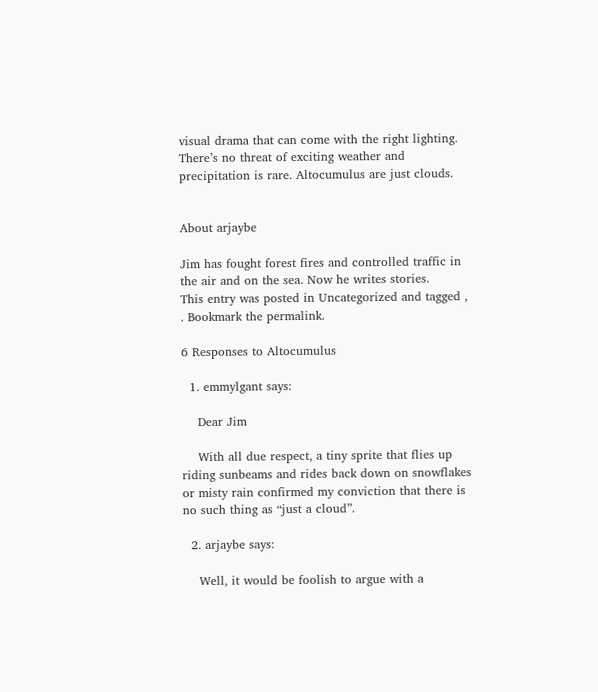visual drama that can come with the right lighting. There’s no threat of exciting weather and precipitation is rare. Altocumulus are just clouds.


About arjaybe

Jim has fought forest fires and controlled traffic in the air and on the sea. Now he writes stories.
This entry was posted in Uncategorized and tagged , . Bookmark the permalink.

6 Responses to Altocumulus

  1. emmylgant says:

    Dear Jim

    With all due respect, a tiny sprite that flies up riding sunbeams and rides back down on snowflakes or misty rain confirmed my conviction that there is no such thing as “just a cloud”.

  2. arjaybe says:

    Well, it would be foolish to argue with a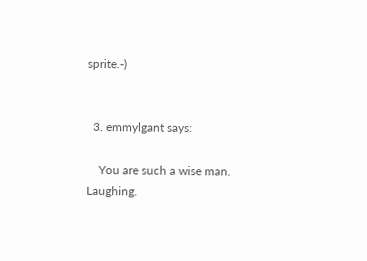sprite.-)


  3. emmylgant says:

    You are such a wise man. Laughing.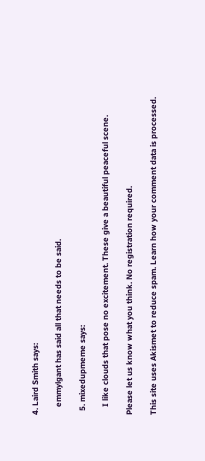4. Laird Smith says:

    emmylgant has said all that needs to be said.

  5. mixedupmeme says:

    I like clouds that pose no excitement. These give a beautiful peaceful scene.

Please let us know what you think. No registration required.

This site uses Akismet to reduce spam. Learn how your comment data is processed.